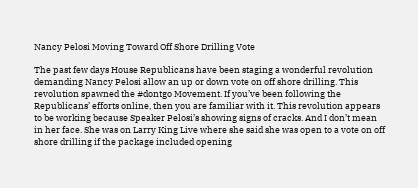Nancy Pelosi Moving Toward Off Shore Drilling Vote

The past few days House Republicans have been staging a wonderful revolution demanding Nancy Pelosi allow an up or down vote on off shore drilling. This revolution spawned the #dontgo Movement. If you’ve been following the Republicans’ efforts online, then you are familiar with it. This revolution appears to be working because Speaker Pelosi’s showing signs of cracks. And I don’t mean in her face. She was on Larry King Live where she said she was open to a vote on off shore drilling if the package included opening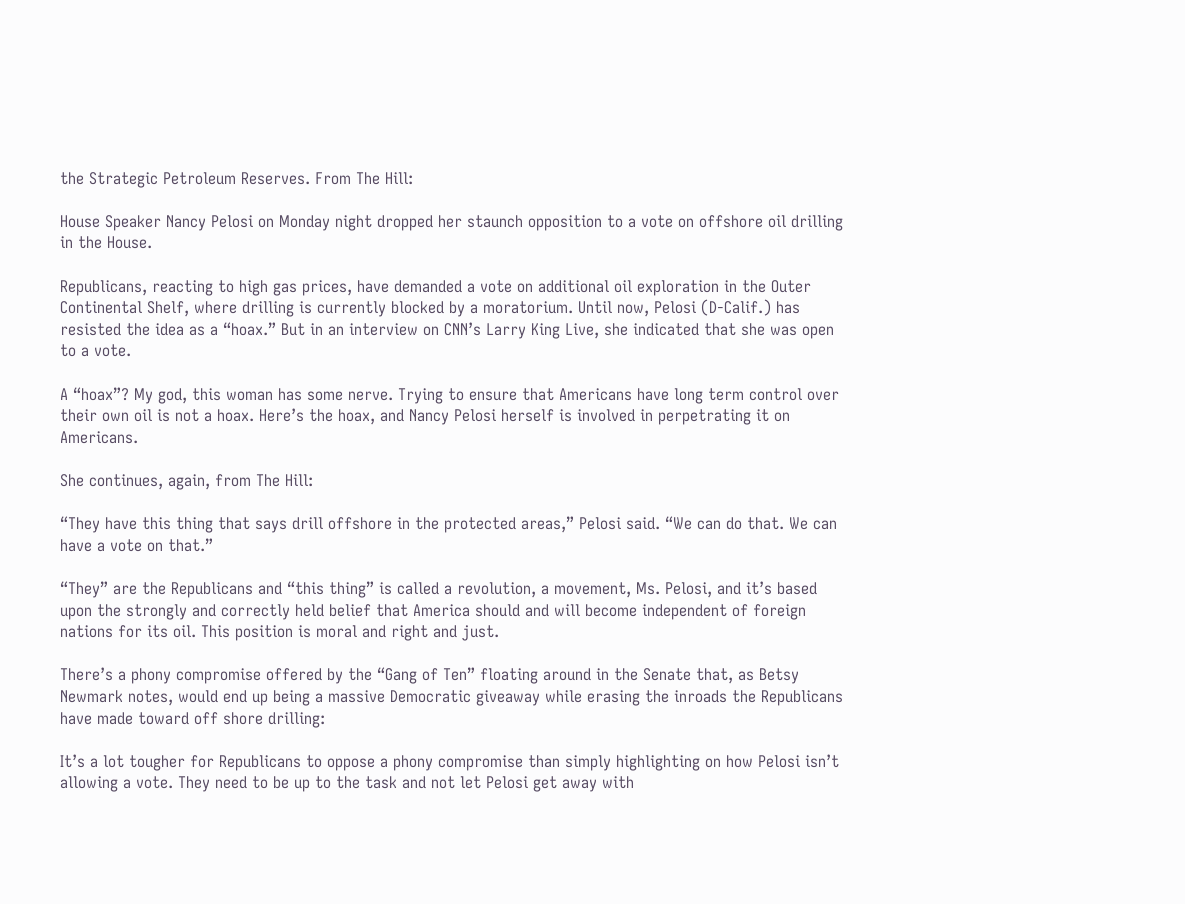the Strategic Petroleum Reserves. From The Hill:

House Speaker Nancy Pelosi on Monday night dropped her staunch opposition to a vote on offshore oil drilling in the House.

Republicans, reacting to high gas prices, have demanded a vote on additional oil exploration in the Outer Continental Shelf, where drilling is currently blocked by a moratorium. Until now, Pelosi (D-Calif.) has resisted the idea as a “hoax.” But in an interview on CNN’s Larry King Live, she indicated that she was open to a vote.

A “hoax”? My god, this woman has some nerve. Trying to ensure that Americans have long term control over their own oil is not a hoax. Here’s the hoax, and Nancy Pelosi herself is involved in perpetrating it on Americans.

She continues, again, from The Hill:

“They have this thing that says drill offshore in the protected areas,” Pelosi said. “We can do that. We can have a vote on that.”

“They” are the Republicans and “this thing” is called a revolution, a movement, Ms. Pelosi, and it’s based upon the strongly and correctly held belief that America should and will become independent of foreign nations for its oil. This position is moral and right and just.

There’s a phony compromise offered by the “Gang of Ten” floating around in the Senate that, as Betsy Newmark notes, would end up being a massive Democratic giveaway while erasing the inroads the Republicans have made toward off shore drilling:

It’s a lot tougher for Republicans to oppose a phony compromise than simply highlighting on how Pelosi isn’t allowing a vote. They need to be up to the task and not let Pelosi get away with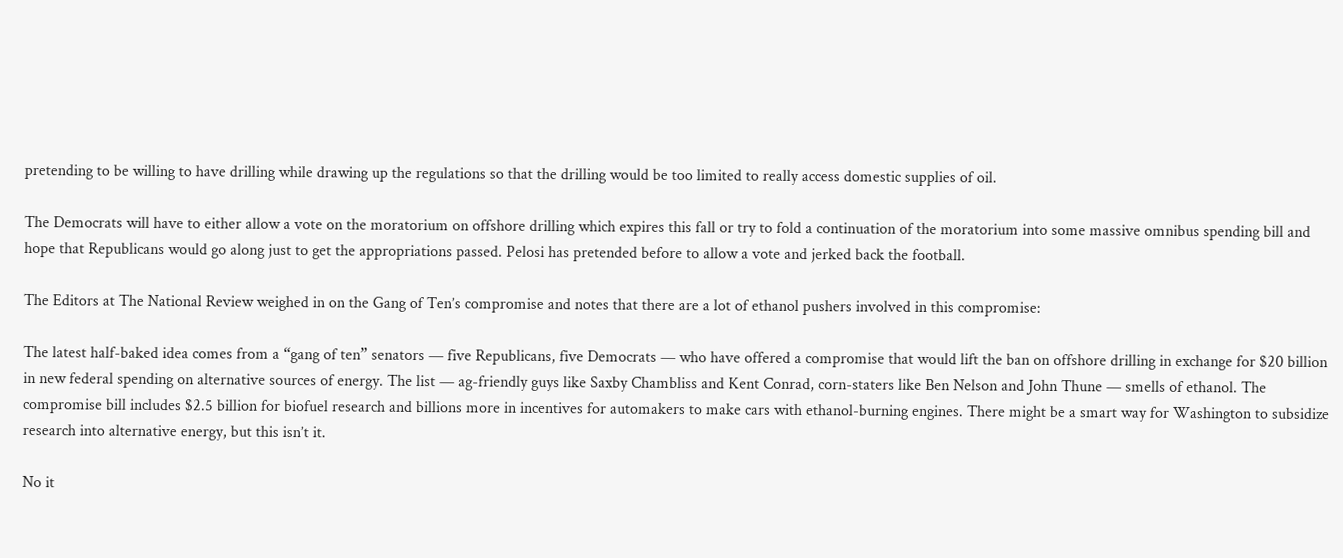pretending to be willing to have drilling while drawing up the regulations so that the drilling would be too limited to really access domestic supplies of oil.

The Democrats will have to either allow a vote on the moratorium on offshore drilling which expires this fall or try to fold a continuation of the moratorium into some massive omnibus spending bill and hope that Republicans would go along just to get the appropriations passed. Pelosi has pretended before to allow a vote and jerked back the football.

The Editors at The National Review weighed in on the Gang of Ten’s compromise and notes that there are a lot of ethanol pushers involved in this compromise:

The latest half-baked idea comes from a “gang of ten” senators — five Republicans, five Democrats — who have offered a compromise that would lift the ban on offshore drilling in exchange for $20 billion in new federal spending on alternative sources of energy. The list — ag-friendly guys like Saxby Chambliss and Kent Conrad, corn-staters like Ben Nelson and John Thune — smells of ethanol. The compromise bill includes $2.5 billion for biofuel research and billions more in incentives for automakers to make cars with ethanol-burning engines. There might be a smart way for Washington to subsidize research into alternative energy, but this isn’t it.

No it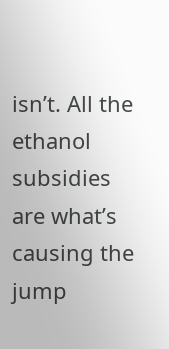isn’t. All the ethanol subsidies are what’s causing the jump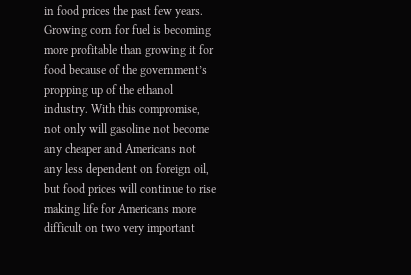in food prices the past few years. Growing corn for fuel is becoming more profitable than growing it for food because of the government’s propping up of the ethanol industry. With this compromise, not only will gasoline not become any cheaper and Americans not any less dependent on foreign oil, but food prices will continue to rise making life for Americans more difficult on two very important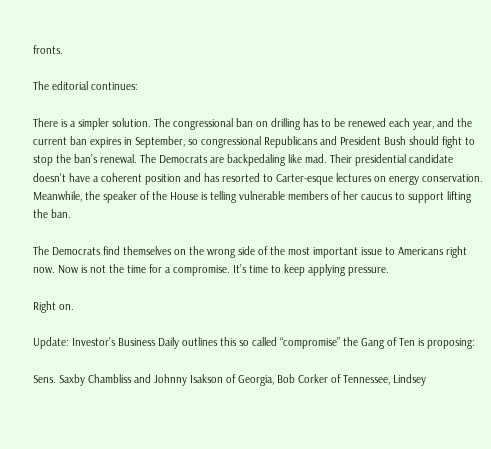fronts.

The editorial continues:

There is a simpler solution. The congressional ban on drilling has to be renewed each year, and the current ban expires in September, so congressional Republicans and President Bush should fight to stop the ban’s renewal. The Democrats are backpedaling like mad. Their presidential candidate doesn’t have a coherent position and has resorted to Carter-esque lectures on energy conservation. Meanwhile, the speaker of the House is telling vulnerable members of her caucus to support lifting the ban.

The Democrats find themselves on the wrong side of the most important issue to Americans right now. Now is not the time for a compromise. It’s time to keep applying pressure.

Right on.

Update: Investor’s Business Daily outlines this so called “compromise” the Gang of Ten is proposing:

Sens. Saxby Chambliss and Johnny Isakson of Georgia, Bob Corker of Tennessee, Lindsey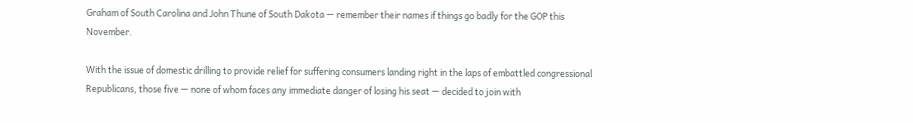Graham of South Carolina and John Thune of South Dakota — remember their names if things go badly for the GOP this November.

With the issue of domestic drilling to provide relief for suffering consumers landing right in the laps of embattled congressional Republicans, those five — none of whom faces any immediate danger of losing his seat — decided to join with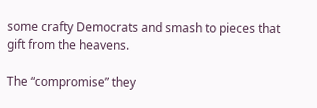some crafty Democrats and smash to pieces that gift from the heavens.

The “compromise” they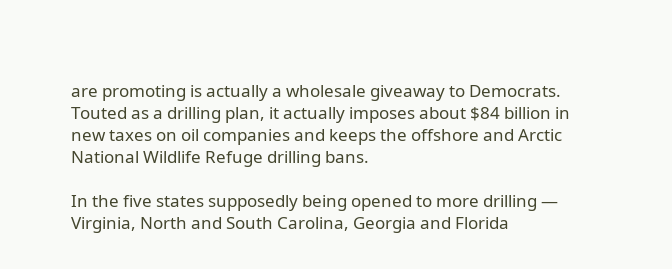are promoting is actually a wholesale giveaway to Democrats. Touted as a drilling plan, it actually imposes about $84 billion in new taxes on oil companies and keeps the offshore and Arctic National Wildlife Refuge drilling bans.

In the five states supposedly being opened to more drilling — Virginia, North and South Carolina, Georgia and Florida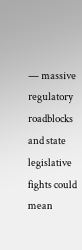— massive regulatory roadblocks and state legislative fights could mean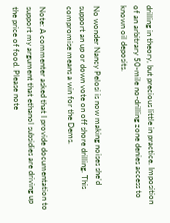drilling in theory, but precious little in practice. Imposition of an arbitrary 50-mile no-drilling zone denies access to known oil deposits.

No wonder Nancy Pelosi is now making noises she’d support an up or down vote on off shore drilling. This compromise means a win for the Dems.

Note: A commenter asked that I provide documentation to support my argument that ethanol subsidies are driving up the price of food. Please note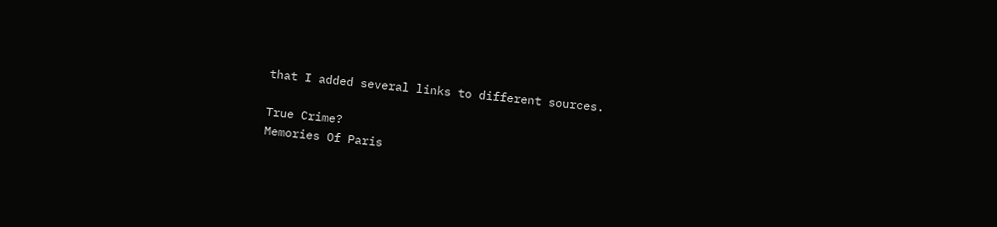that I added several links to different sources.

True Crime?
Memories Of Paris